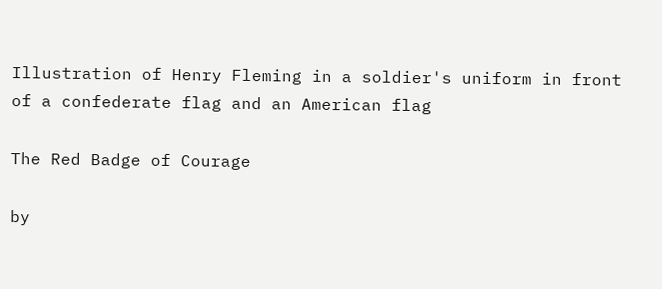Illustration of Henry Fleming in a soldier's uniform in front of a confederate flag and an American flag

The Red Badge of Courage

by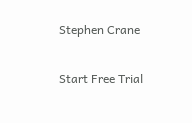Stephen Crane

Start Free Trial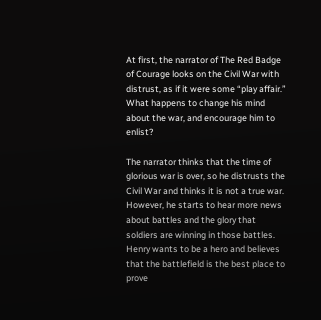At first, the narrator of The Red Badge of Courage looks on the Civil War with distrust, as if it were some “play affair.” What happens to change his mind about the war, and encourage him to enlist?

The narrator thinks that the time of glorious war is over, so he distrusts the Civil War and thinks it is not a true war. However, he starts to hear more news about battles and the glory that soldiers are winning in those battles. Henry wants to be a hero and believes that the battlefield is the best place to prove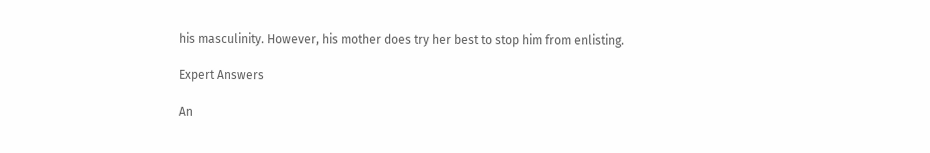his masculinity. However, his mother does try her best to stop him from enlisting.

Expert Answers

An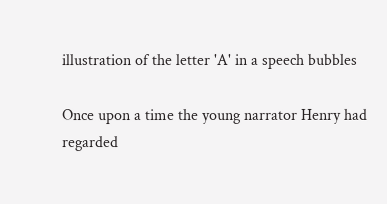illustration of the letter 'A' in a speech bubbles

Once upon a time the young narrator Henry had regarded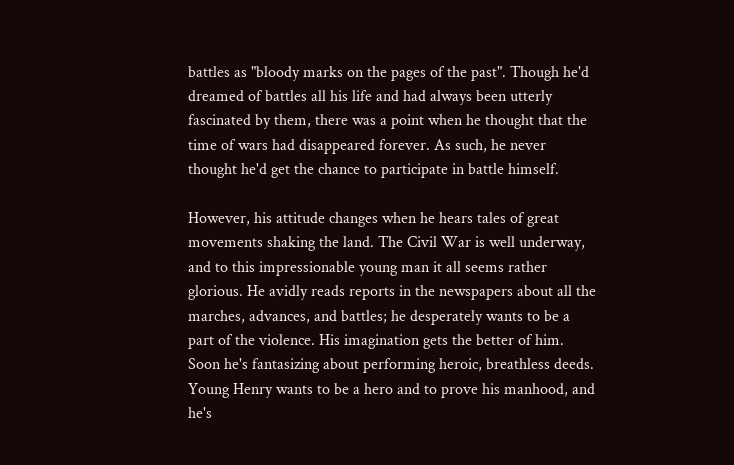battles as "bloody marks on the pages of the past". Though he'd dreamed of battles all his life and had always been utterly fascinated by them, there was a point when he thought that the time of wars had disappeared forever. As such, he never thought he'd get the chance to participate in battle himself.

However, his attitude changes when he hears tales of great movements shaking the land. The Civil War is well underway, and to this impressionable young man it all seems rather glorious. He avidly reads reports in the newspapers about all the marches, advances, and battles; he desperately wants to be a part of the violence. His imagination gets the better of him. Soon he's fantasizing about performing heroic, breathless deeds. Young Henry wants to be a hero and to prove his manhood, and he's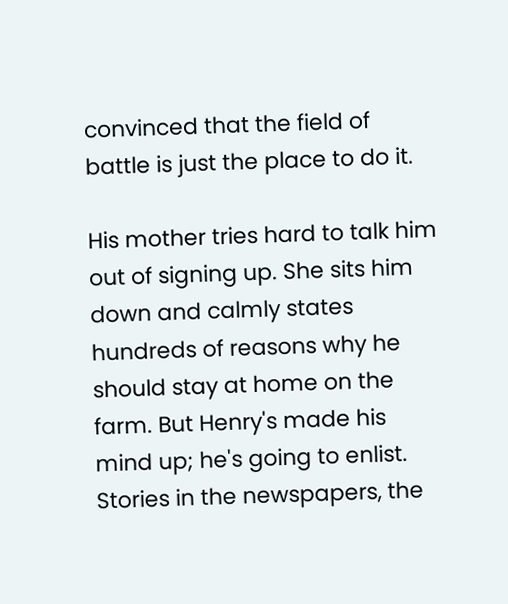convinced that the field of battle is just the place to do it.

His mother tries hard to talk him out of signing up. She sits him down and calmly states hundreds of reasons why he should stay at home on the farm. But Henry's made his mind up; he's going to enlist. Stories in the newspapers, the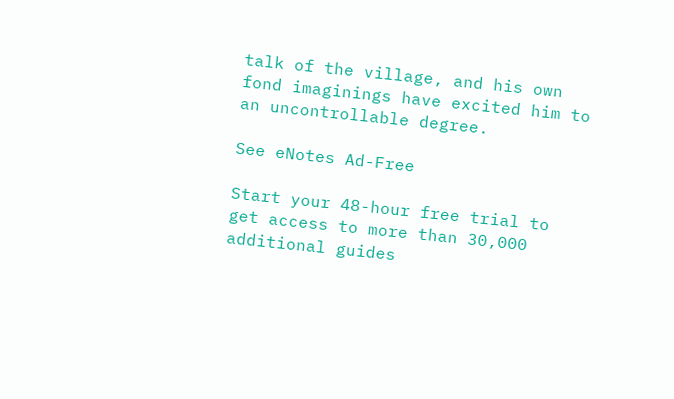talk of the village, and his own fond imaginings have excited him to an uncontrollable degree.

See eNotes Ad-Free

Start your 48-hour free trial to get access to more than 30,000 additional guides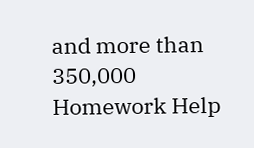and more than 350,000 Homework Help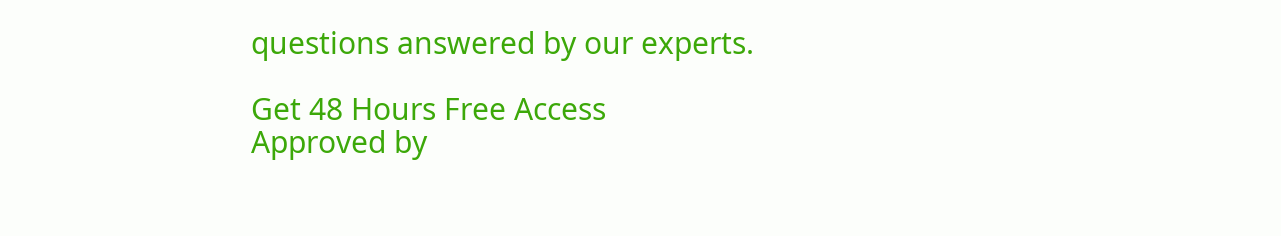questions answered by our experts.

Get 48 Hours Free Access
Approved by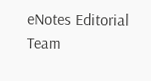eNotes Editorial Team